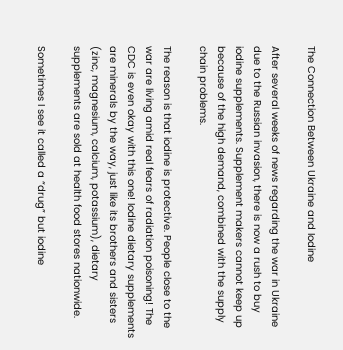The Connection Between Ukraine and Iodine

After several weeks of news regarding the war in Ukraine due to the Russian invasion, there is now a rush to buy iodine supplements. Supplement makers cannot keep up because of the high demand, combined with the supply chain problems.

The reason is that iodine is protective. People close to the war are living amid real fears of radiation poisoning! The CDC is even okay with this one! Iodine dietary supplements are minerals by the way, just like its brothers and sisters (zinc, magnesium, calcium, potassium), dietary supplements are sold at health food stores nationwide.

Sometimes I see it called a “drug” but iodine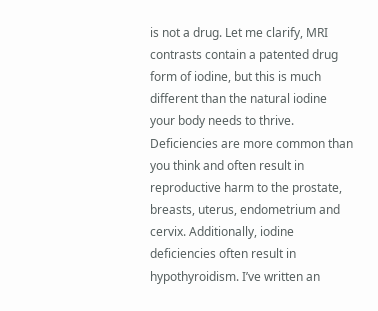is not a drug. Let me clarify, MRI contrasts contain a patented drug form of iodine, but this is much different than the natural iodine your body needs to thrive. Deficiencies are more common than you think and often result in reproductive harm to the prostate, breasts, uterus, endometrium and cervix. Additionally, iodine deficiencies often result in hypothyroidism. I’ve written an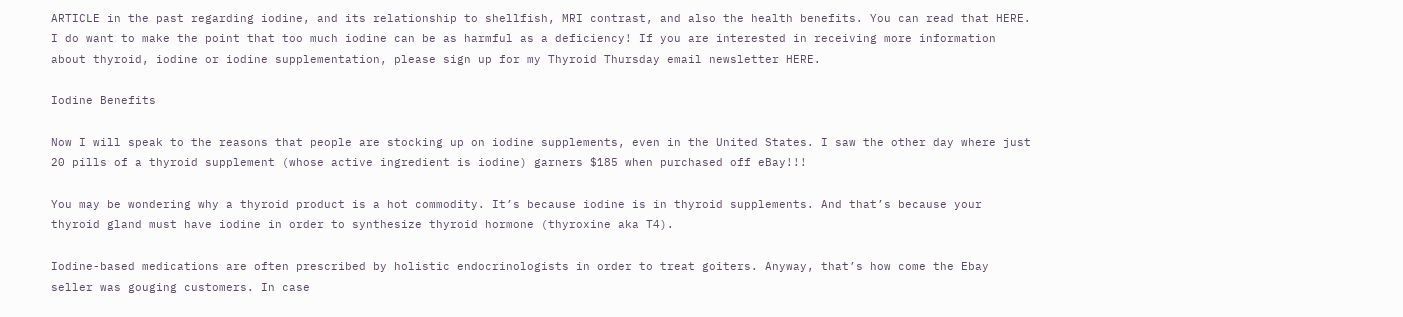ARTICLE in the past regarding iodine, and its relationship to shellfish, MRI contrast, and also the health benefits. You can read that HERE. I do want to make the point that too much iodine can be as harmful as a deficiency! If you are interested in receiving more information about thyroid, iodine or iodine supplementation, please sign up for my Thyroid Thursday email newsletter HERE.

Iodine Benefits

Now I will speak to the reasons that people are stocking up on iodine supplements, even in the United States. I saw the other day where just 20 pills of a thyroid supplement (whose active ingredient is iodine) garners $185 when purchased off eBay!!!

You may be wondering why a thyroid product is a hot commodity. It’s because iodine is in thyroid supplements. And that’s because your thyroid gland must have iodine in order to synthesize thyroid hormone (thyroxine aka T4).

Iodine-based medications are often prescribed by holistic endocrinologists in order to treat goiters. Anyway, that’s how come the Ebay seller was gouging customers. In case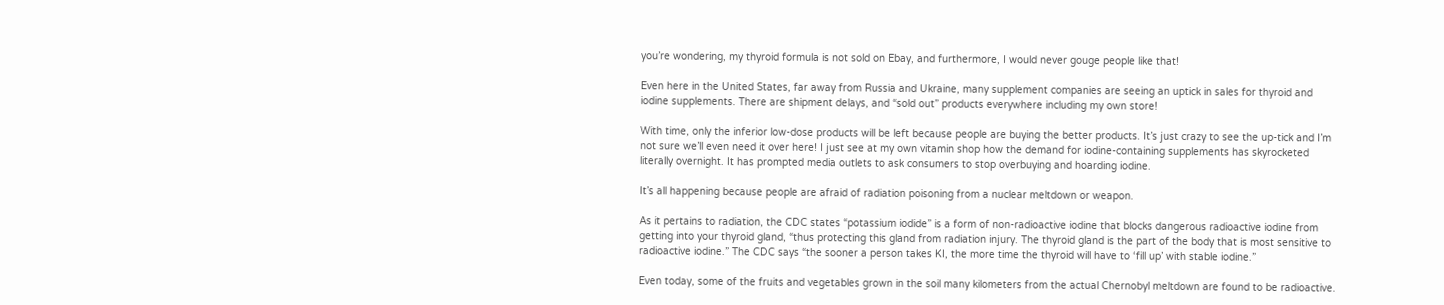you’re wondering, my thyroid formula is not sold on Ebay, and furthermore, I would never gouge people like that!

Even here in the United States, far away from Russia and Ukraine, many supplement companies are seeing an uptick in sales for thyroid and iodine supplements. There are shipment delays, and “sold out” products everywhere including my own store!

With time, only the inferior low-dose products will be left because people are buying the better products. It’s just crazy to see the up-tick and I’m not sure we’ll even need it over here! I just see at my own vitamin shop how the demand for iodine-containing supplements has skyrocketed literally overnight. It has prompted media outlets to ask consumers to stop overbuying and hoarding iodine.

It’s all happening because people are afraid of radiation poisoning from a nuclear meltdown or weapon.

As it pertains to radiation, the CDC states “potassium iodide” is a form of non-radioactive iodine that blocks dangerous radioactive iodine from getting into your thyroid gland, “thus protecting this gland from radiation injury. The thyroid gland is the part of the body that is most sensitive to radioactive iodine.” The CDC says “the sooner a person takes KI, the more time the thyroid will have to ‘fill up’ with stable iodine.”

Even today, some of the fruits and vegetables grown in the soil many kilometers from the actual Chernobyl meltdown are found to be radioactive.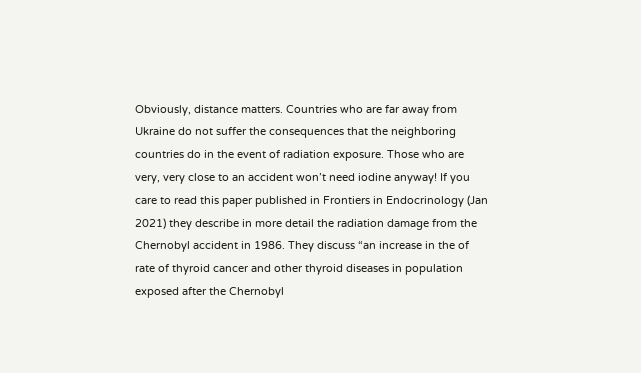Obviously, distance matters. Countries who are far away from Ukraine do not suffer the consequences that the neighboring countries do in the event of radiation exposure. Those who are very, very close to an accident won’t need iodine anyway! If you care to read this paper published in Frontiers in Endocrinology (Jan 2021) they describe in more detail the radiation damage from the Chernobyl accident in 1986. They discuss “an increase in the of rate of thyroid cancer and other thyroid diseases in population exposed after the Chernobyl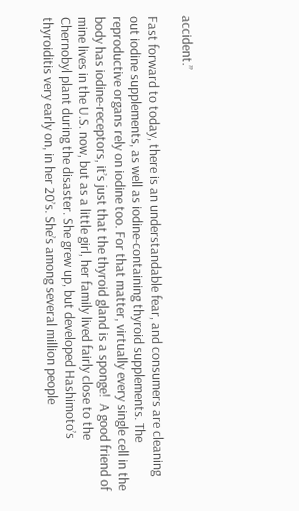accident.”

Fast forward to today, there is an understandable fear, and consumers are cleaning out iodine supplements, as well as iodine-containing thyroid supplements. The reproductive organs rely on iodine too. For that matter, virtually every single cell in the body has iodine-receptors, it’s just that the thyroid gland is a sponge!  A good friend of mine lives in the U.S. now, but as a little girl, her family lived fairly close to the Chernobyl plant during the disaster. She grew up, but developed Hashimoto’s thyroiditis very early on, in her 20’s. She’s among several million people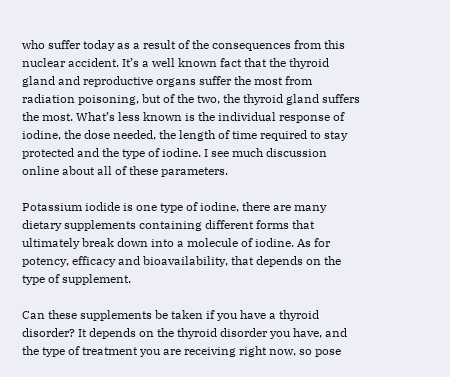who suffer today as a result of the consequences from this nuclear accident. It’s a well known fact that the thyroid gland and reproductive organs suffer the most from radiation poisoning, but of the two, the thyroid gland suffers the most. What’s less known is the individual response of iodine, the dose needed, the length of time required to stay protected and the type of iodine. I see much discussion online about all of these parameters.

Potassium iodide is one type of iodine, there are many dietary supplements containing different forms that ultimately break down into a molecule of iodine. As for potency, efficacy and bioavailability, that depends on the type of supplement.

Can these supplements be taken if you have a thyroid disorder? It depends on the thyroid disorder you have, and the type of treatment you are receiving right now, so pose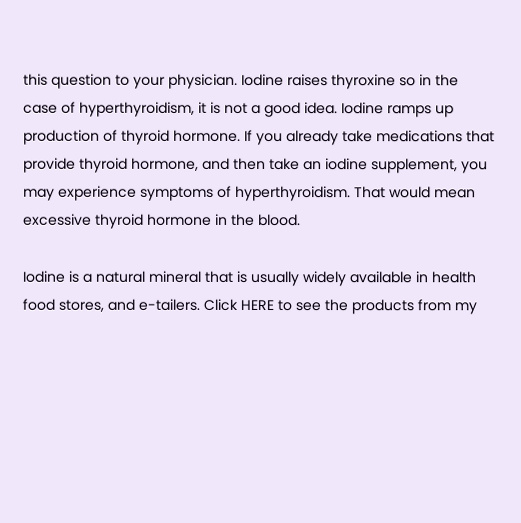this question to your physician. Iodine raises thyroxine so in the case of hyperthyroidism, it is not a good idea. Iodine ramps up production of thyroid hormone. If you already take medications that provide thyroid hormone, and then take an iodine supplement, you may experience symptoms of hyperthyroidism. That would mean excessive thyroid hormone in the blood.

Iodine is a natural mineral that is usually widely available in health food stores, and e-tailers. Click HERE to see the products from my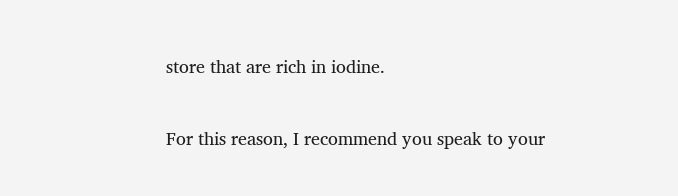store that are rich in iodine.

For this reason, I recommend you speak to your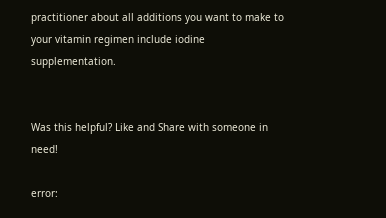practitioner about all additions you want to make to your vitamin regimen include iodine supplementation.


Was this helpful? Like and Share with someone in need!

error: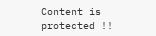Content is protected !!